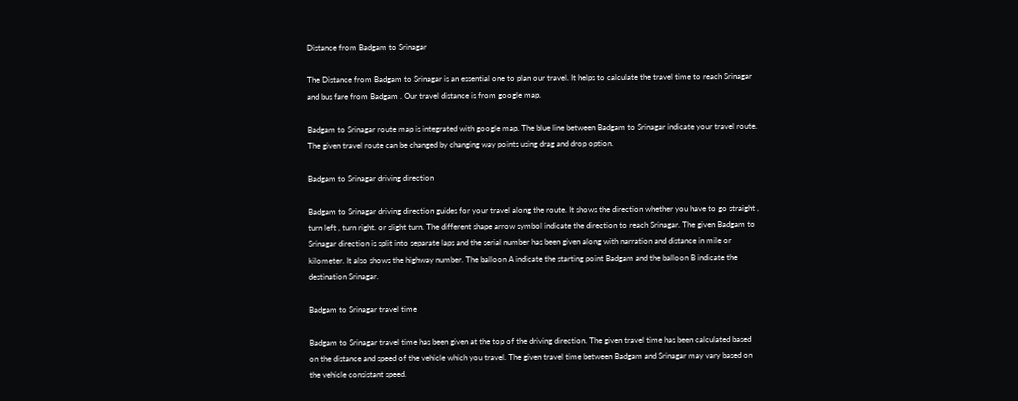Distance from Badgam to Srinagar

The Distance from Badgam to Srinagar is an essential one to plan our travel. It helps to calculate the travel time to reach Srinagar and bus fare from Badgam . Our travel distance is from google map.

Badgam to Srinagar route map is integrated with google map. The blue line between Badgam to Srinagar indicate your travel route. The given travel route can be changed by changing way points using drag and drop option.

Badgam to Srinagar driving direction

Badgam to Srinagar driving direction guides for your travel along the route. It shows the direction whether you have to go straight , turn left , turn right. or slight turn. The different shape arrow symbol indicate the direction to reach Srinagar. The given Badgam to Srinagar direction is split into separate laps and the serial number has been given along with narration and distance in mile or kilometer. It also shows the highway number. The balloon A indicate the starting point Badgam and the balloon B indicate the destination Srinagar.

Badgam to Srinagar travel time

Badgam to Srinagar travel time has been given at the top of the driving direction. The given travel time has been calculated based on the distance and speed of the vehicle which you travel. The given travel time between Badgam and Srinagar may vary based on the vehicle consistant speed.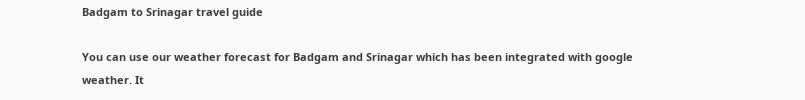Badgam to Srinagar travel guide

You can use our weather forecast for Badgam and Srinagar which has been integrated with google weather. It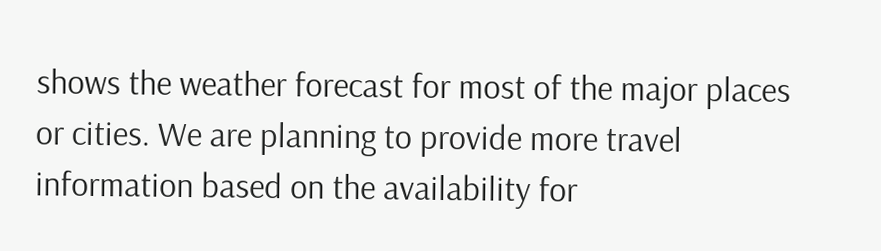shows the weather forecast for most of the major places or cities. We are planning to provide more travel information based on the availability for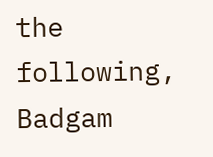the following, Badgam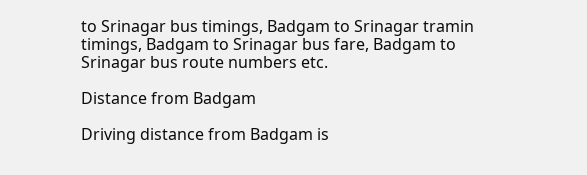to Srinagar bus timings, Badgam to Srinagar tramin timings, Badgam to Srinagar bus fare, Badgam to Srinagar bus route numbers etc.

Distance from Badgam

Driving distance from Badgam is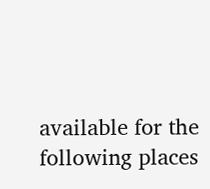available for the following places